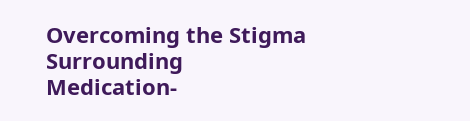Overcoming the Stigma Surrounding Medication-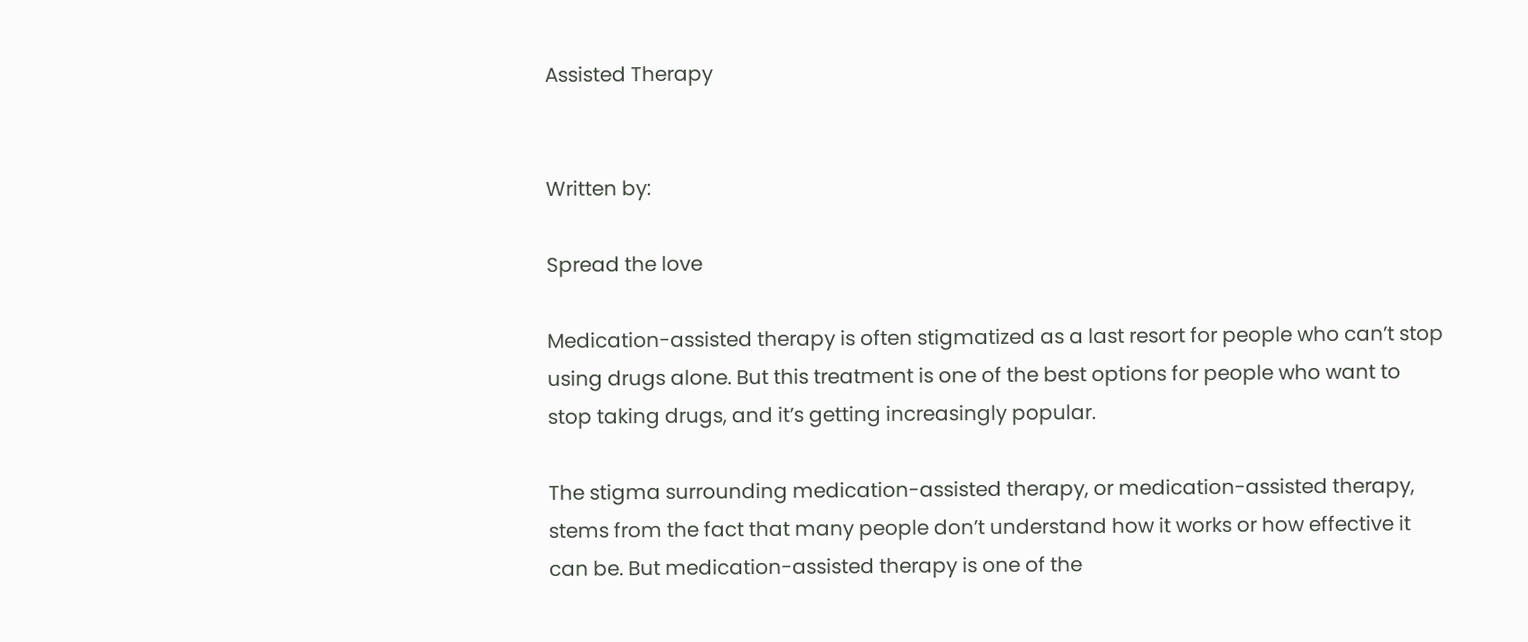Assisted Therapy


Written by:

Spread the love

Medication-assisted therapy is often stigmatized as a last resort for people who can’t stop using drugs alone. But this treatment is one of the best options for people who want to stop taking drugs, and it’s getting increasingly popular.

The stigma surrounding medication-assisted therapy, or medication-assisted therapy, stems from the fact that many people don’t understand how it works or how effective it can be. But medication-assisted therapy is one of the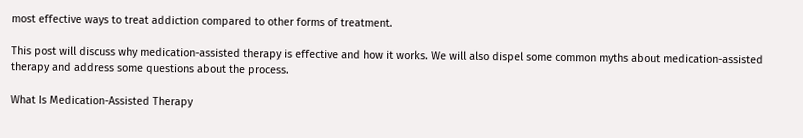most effective ways to treat addiction compared to other forms of treatment.

This post will discuss why medication-assisted therapy is effective and how it works. We will also dispel some common myths about medication-assisted therapy and address some questions about the process.

What Is Medication-Assisted Therapy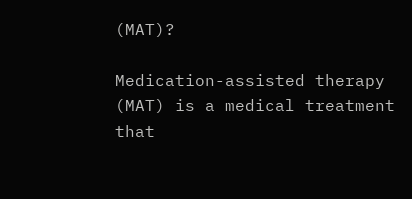(MAT)?

Medication-assisted therapy (MAT) is a medical treatment that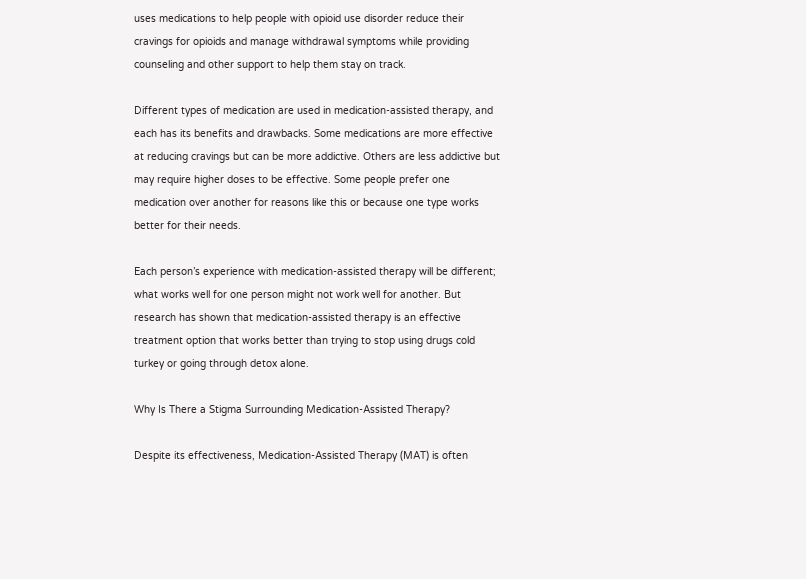uses medications to help people with opioid use disorder reduce their cravings for opioids and manage withdrawal symptoms while providing counseling and other support to help them stay on track.

Different types of medication are used in medication-assisted therapy, and each has its benefits and drawbacks. Some medications are more effective at reducing cravings but can be more addictive. Others are less addictive but may require higher doses to be effective. Some people prefer one medication over another for reasons like this or because one type works better for their needs.

Each person’s experience with medication-assisted therapy will be different; what works well for one person might not work well for another. But research has shown that medication-assisted therapy is an effective treatment option that works better than trying to stop using drugs cold turkey or going through detox alone.

Why Is There a Stigma Surrounding Medication-Assisted Therapy?

Despite its effectiveness, Medication-Assisted Therapy (MAT) is often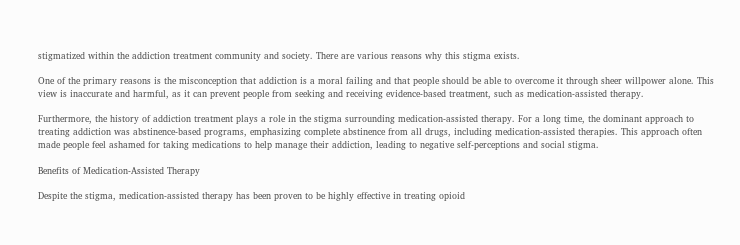stigmatized within the addiction treatment community and society. There are various reasons why this stigma exists.

One of the primary reasons is the misconception that addiction is a moral failing and that people should be able to overcome it through sheer willpower alone. This view is inaccurate and harmful, as it can prevent people from seeking and receiving evidence-based treatment, such as medication-assisted therapy.

Furthermore, the history of addiction treatment plays a role in the stigma surrounding medication-assisted therapy. For a long time, the dominant approach to treating addiction was abstinence-based programs, emphasizing complete abstinence from all drugs, including medication-assisted therapies. This approach often made people feel ashamed for taking medications to help manage their addiction, leading to negative self-perceptions and social stigma.

Benefits of Medication-Assisted Therapy

Despite the stigma, medication-assisted therapy has been proven to be highly effective in treating opioid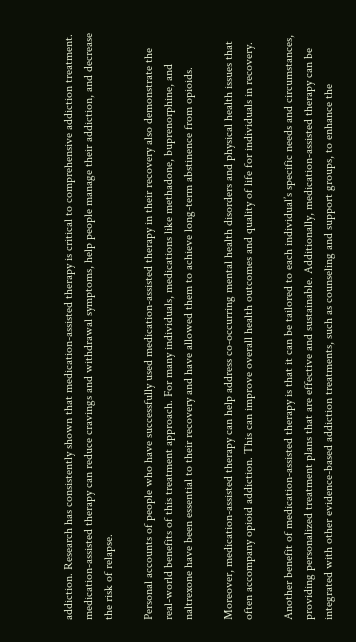addiction. Research has consistently shown that medication-assisted therapy is critical to comprehensive addiction treatment. medication-assisted therapy can reduce cravings and withdrawal symptoms, help people manage their addiction, and decrease the risk of relapse.

Personal accounts of people who have successfully used medication-assisted therapy in their recovery also demonstrate the real-world benefits of this treatment approach. For many individuals, medications like methadone, buprenorphine, and naltrexone have been essential to their recovery and have allowed them to achieve long-term abstinence from opioids.

Moreover, medication-assisted therapy can help address co-occurring mental health disorders and physical health issues that often accompany opioid addiction. This can improve overall health outcomes and quality of life for individuals in recovery.

Another benefit of medication-assisted therapy is that it can be tailored to each individual’s specific needs and circumstances, providing personalized treatment plans that are effective and sustainable. Additionally, medication-assisted therapy can be integrated with other evidence-based addiction treatments, such as counseling and support groups, to enhance the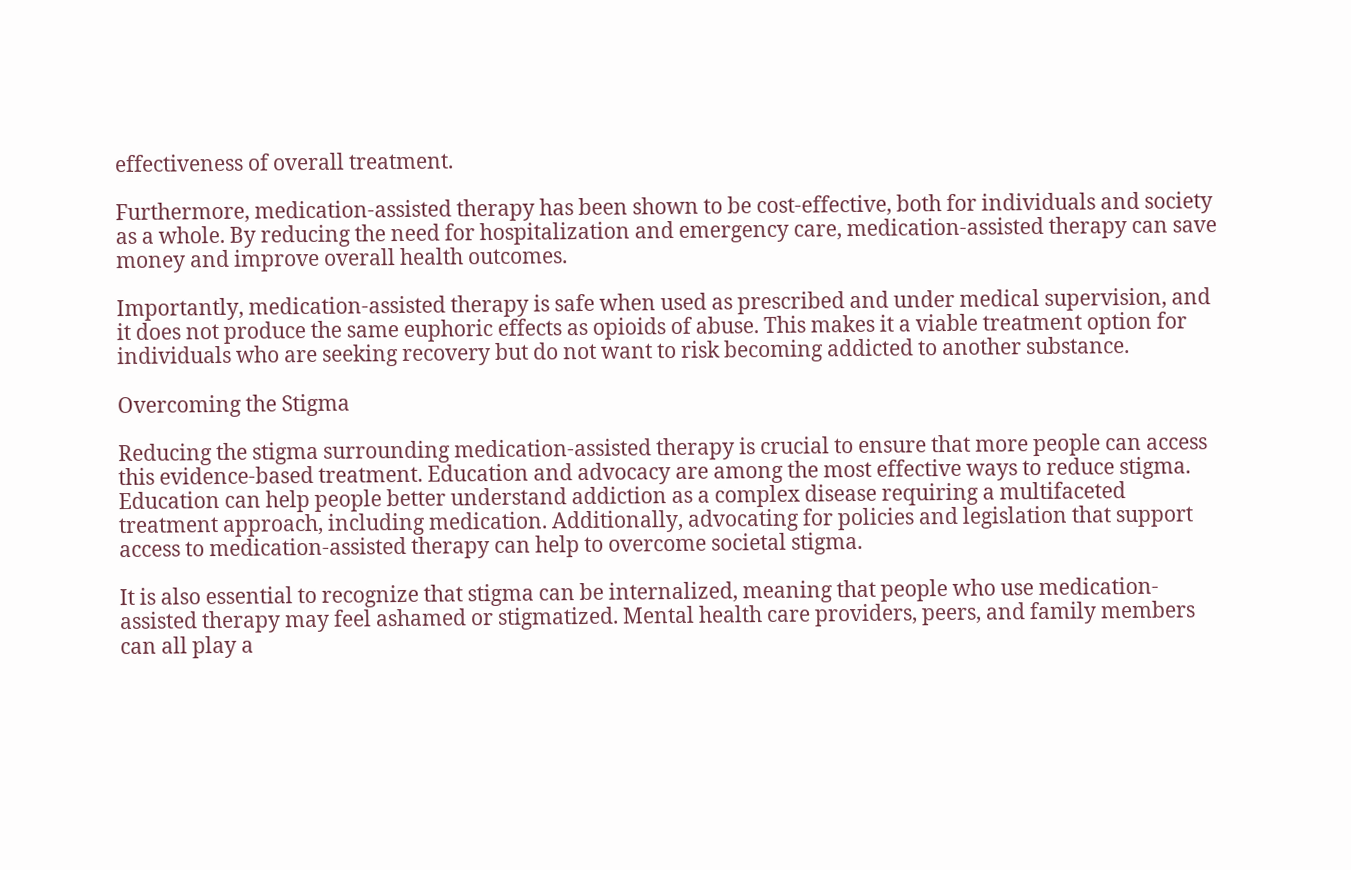effectiveness of overall treatment.

Furthermore, medication-assisted therapy has been shown to be cost-effective, both for individuals and society as a whole. By reducing the need for hospitalization and emergency care, medication-assisted therapy can save money and improve overall health outcomes.

Importantly, medication-assisted therapy is safe when used as prescribed and under medical supervision, and it does not produce the same euphoric effects as opioids of abuse. This makes it a viable treatment option for individuals who are seeking recovery but do not want to risk becoming addicted to another substance.

Overcoming the Stigma

Reducing the stigma surrounding medication-assisted therapy is crucial to ensure that more people can access this evidence-based treatment. Education and advocacy are among the most effective ways to reduce stigma. Education can help people better understand addiction as a complex disease requiring a multifaceted treatment approach, including medication. Additionally, advocating for policies and legislation that support access to medication-assisted therapy can help to overcome societal stigma.

It is also essential to recognize that stigma can be internalized, meaning that people who use medication-assisted therapy may feel ashamed or stigmatized. Mental health care providers, peers, and family members can all play a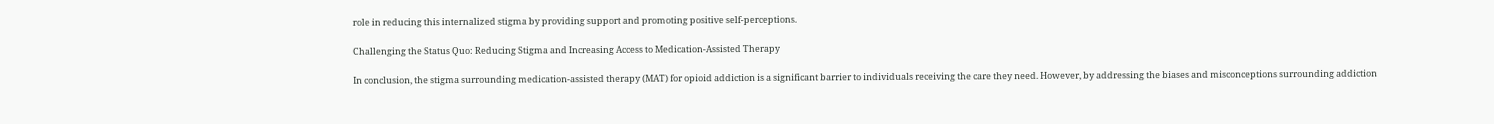role in reducing this internalized stigma by providing support and promoting positive self-perceptions.

Challenging the Status Quo: Reducing Stigma and Increasing Access to Medication-Assisted Therapy

In conclusion, the stigma surrounding medication-assisted therapy (MAT) for opioid addiction is a significant barrier to individuals receiving the care they need. However, by addressing the biases and misconceptions surrounding addiction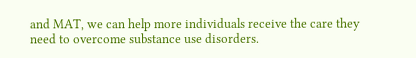and MAT, we can help more individuals receive the care they need to overcome substance use disorders.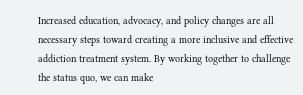Increased education, advocacy, and policy changes are all necessary steps toward creating a more inclusive and effective addiction treatment system. By working together to challenge the status quo, we can make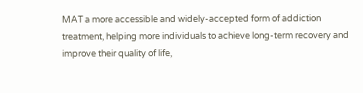MAT a more accessible and widely-accepted form of addiction treatment, helping more individuals to achieve long-term recovery and improve their quality of life,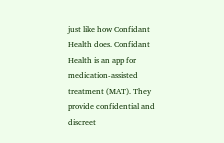just like how Confidant Health does. Confidant Health is an app for medication-assisted treatment (MAT). They provide confidential and discreet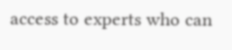access to experts who can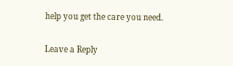help you get the care you need.

Leave a Reply